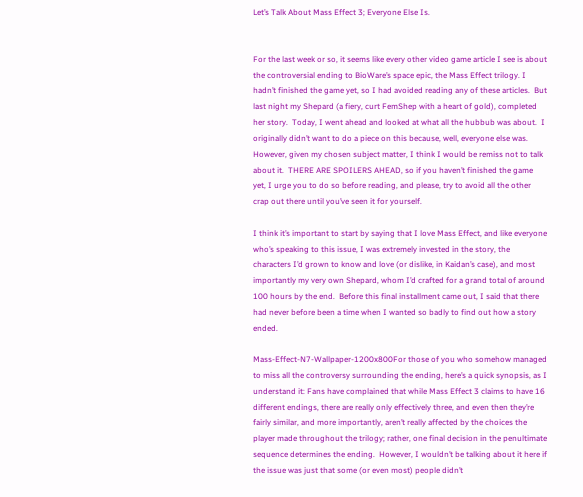Let’s Talk About Mass Effect 3; Everyone Else Is.


For the last week or so, it seems like every other video game article I see is about the controversial ending to BioWare’s space epic, the Mass Effect trilogy. I hadn’t finished the game yet, so I had avoided reading any of these articles.  But last night my Shepard (a fiery, curt FemShep with a heart of gold), completed her story.  Today, I went ahead and looked at what all the hubbub was about.  I originally didn’t want to do a piece on this because, well, everyone else was.  However, given my chosen subject matter, I think I would be remiss not to talk about it.  THERE ARE SPOILERS AHEAD, so if you haven’t finished the game yet, I urge you to do so before reading, and please, try to avoid all the other crap out there until you’ve seen it for yourself.

I think it’s important to start by saying that I love Mass Effect, and like everyone who’s speaking to this issue, I was extremely invested in the story, the characters I’d grown to know and love (or dislike, in Kaidan’s case), and most importantly my very own Shepard, whom I’d crafted for a grand total of around 100 hours by the end.  Before this final installment came out, I said that there had never before been a time when I wanted so badly to find out how a story ended.

Mass-Effect-N7-Wallpaper-1200x800For those of you who somehow managed to miss all the controversy surrounding the ending, here’s a quick synopsis, as I understand it: Fans have complained that while Mass Effect 3 claims to have 16 different endings, there are really only effectively three, and even then they’re fairly similar, and more importantly, aren’t really affected by the choices the player made throughout the trilogy; rather, one final decision in the penultimate sequence determines the ending.  However, I wouldn’t be talking about it here if the issue was just that some (or even most) people didn’t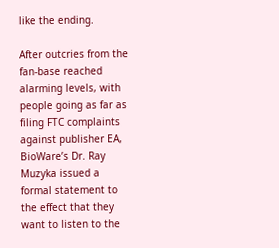like the ending.

After outcries from the fan-base reached alarming levels, with people going as far as filing FTC complaints against publisher EA, BioWare’s Dr. Ray Muzyka issued a formal statement to the effect that they want to listen to the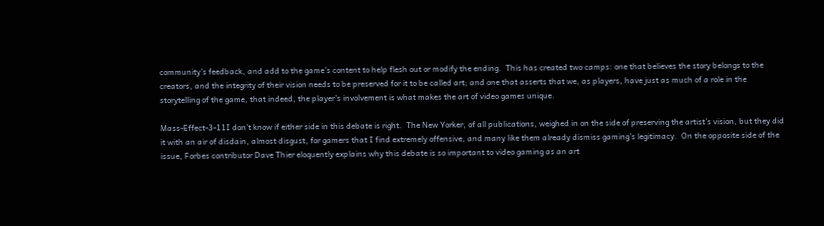community’s feedback, and add to the game’s content to help flesh out or modify the ending.  This has created two camps: one that believes the story belongs to the creators, and the integrity of their vision needs to be preserved for it to be called art; and one that asserts that we, as players, have just as much of a role in the storytelling of the game, that indeed, the player’s involvement is what makes the art of video games unique.

Mass-Effect-3-11I don’t know if either side in this debate is right.  The New Yorker, of all publications, weighed in on the side of preserving the artist’s vision, but they did it with an air of disdain, almost disgust, for gamers that I find extremely offensive, and many like them already dismiss gaming’s legitimacy.  On the opposite side of the issue, Forbes contributor Dave Thier eloquently explains why this debate is so important to video gaming as an art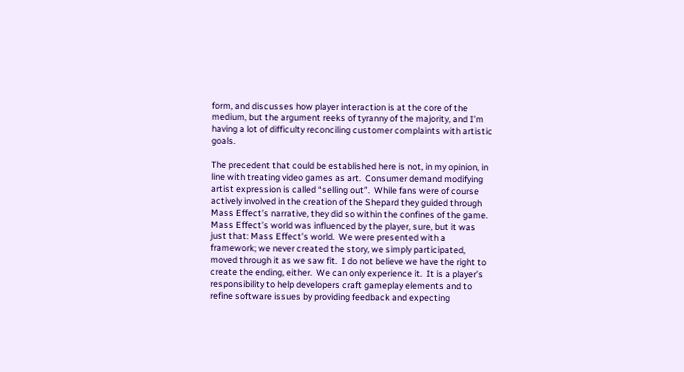form, and discusses how player interaction is at the core of the medium, but the argument reeks of tyranny of the majority, and I’m having a lot of difficulty reconciling customer complaints with artistic goals.

The precedent that could be established here is not, in my opinion, in line with treating video games as art.  Consumer demand modifying artist expression is called “selling out”.  While fans were of course actively involved in the creation of the Shepard they guided through Mass Effect’s narrative, they did so within the confines of the game.  Mass Effect’s world was influenced by the player, sure, but it was just that: Mass Effect’s world.  We were presented with a framework; we never created the story, we simply participated, moved through it as we saw fit.  I do not believe we have the right to create the ending, either.  We can only experience it.  It is a player’s responsibility to help developers craft gameplay elements and to refine software issues by providing feedback and expecting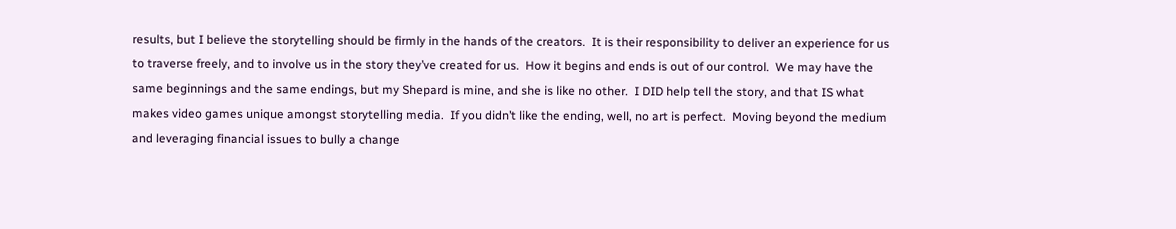results, but I believe the storytelling should be firmly in the hands of the creators.  It is their responsibility to deliver an experience for us to traverse freely, and to involve us in the story they’ve created for us.  How it begins and ends is out of our control.  We may have the same beginnings and the same endings, but my Shepard is mine, and she is like no other.  I DID help tell the story, and that IS what makes video games unique amongst storytelling media.  If you didn’t like the ending, well, no art is perfect.  Moving beyond the medium and leveraging financial issues to bully a change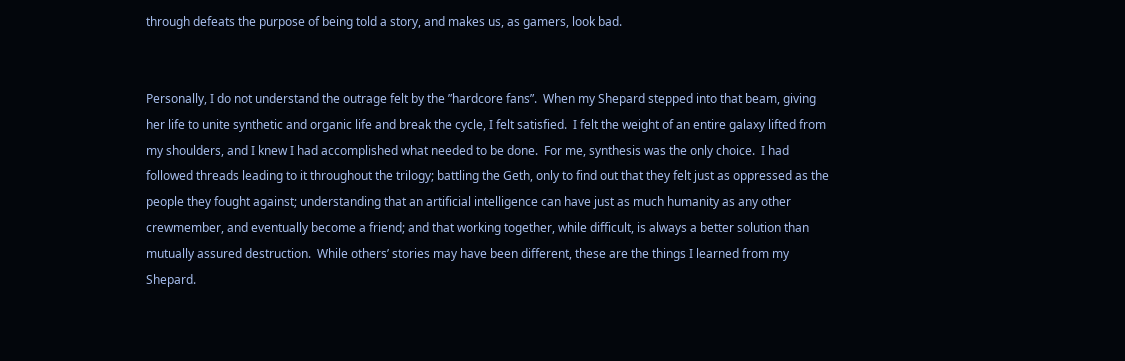through defeats the purpose of being told a story, and makes us, as gamers, look bad.


Personally, I do not understand the outrage felt by the ”hardcore fans”.  When my Shepard stepped into that beam, giving her life to unite synthetic and organic life and break the cycle, I felt satisfied.  I felt the weight of an entire galaxy lifted from my shoulders, and I knew I had accomplished what needed to be done.  For me, synthesis was the only choice.  I had followed threads leading to it throughout the trilogy; battling the Geth, only to find out that they felt just as oppressed as the people they fought against; understanding that an artificial intelligence can have just as much humanity as any other crewmember, and eventually become a friend; and that working together, while difficult, is always a better solution than mutually assured destruction.  While others’ stories may have been different, these are the things I learned from my Shepard.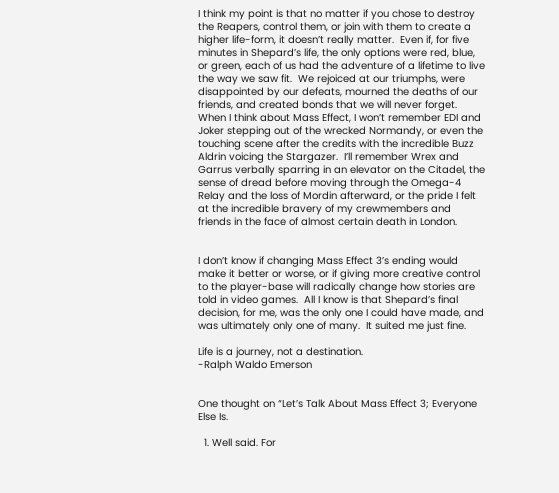I think my point is that no matter if you chose to destroy the Reapers, control them, or join with them to create a higher life-form, it doesn’t really matter.  Even if, for five minutes in Shepard’s life, the only options were red, blue, or green, each of us had the adventure of a lifetime to live the way we saw fit.  We rejoiced at our triumphs, were disappointed by our defeats, mourned the deaths of our friends, and created bonds that we will never forget.  When I think about Mass Effect, I won’t remember EDI and Joker stepping out of the wrecked Normandy, or even the touching scene after the credits with the incredible Buzz Aldrin voicing the Stargazer.  I’ll remember Wrex and Garrus verbally sparring in an elevator on the Citadel, the sense of dread before moving through the Omega-4 Relay and the loss of Mordin afterward, or the pride I felt at the incredible bravery of my crewmembers and friends in the face of almost certain death in London.


I don’t know if changing Mass Effect 3’s ending would make it better or worse, or if giving more creative control to the player-base will radically change how stories are told in video games.  All I know is that Shepard’s final decision, for me, was the only one I could have made, and was ultimately only one of many.  It suited me just fine.

Life is a journey, not a destination.
-Ralph Waldo Emerson


One thought on “Let’s Talk About Mass Effect 3; Everyone Else Is.

  1. Well said. For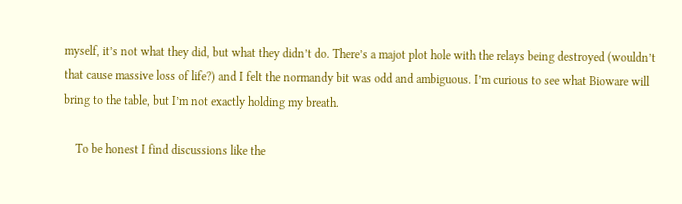myself, it’s not what they did, but what they didn’t do. There’s a majot plot hole with the relays being destroyed (wouldn’t that cause massive loss of life?) and I felt the normandy bit was odd and ambiguous. I’m curious to see what Bioware will bring to the table, but I’m not exactly holding my breath.

    To be honest I find discussions like the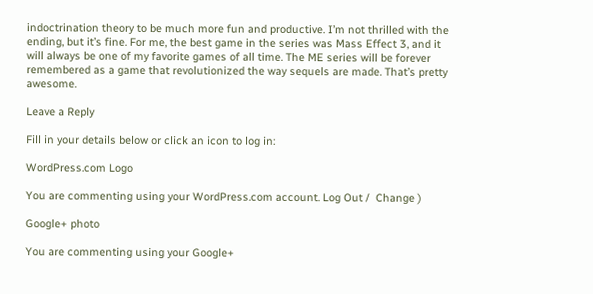indoctrination theory to be much more fun and productive. I’m not thrilled with the ending, but it’s fine. For me, the best game in the series was Mass Effect 3, and it will always be one of my favorite games of all time. The ME series will be forever remembered as a game that revolutionized the way sequels are made. That’s pretty awesome.

Leave a Reply

Fill in your details below or click an icon to log in:

WordPress.com Logo

You are commenting using your WordPress.com account. Log Out /  Change )

Google+ photo

You are commenting using your Google+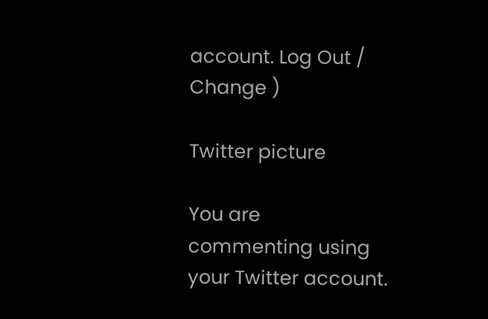account. Log Out /  Change )

Twitter picture

You are commenting using your Twitter account.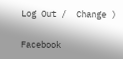Log Out /  Change )

Facebook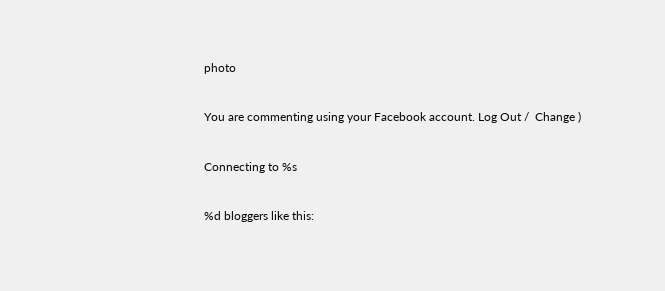photo

You are commenting using your Facebook account. Log Out /  Change )

Connecting to %s

%d bloggers like this: